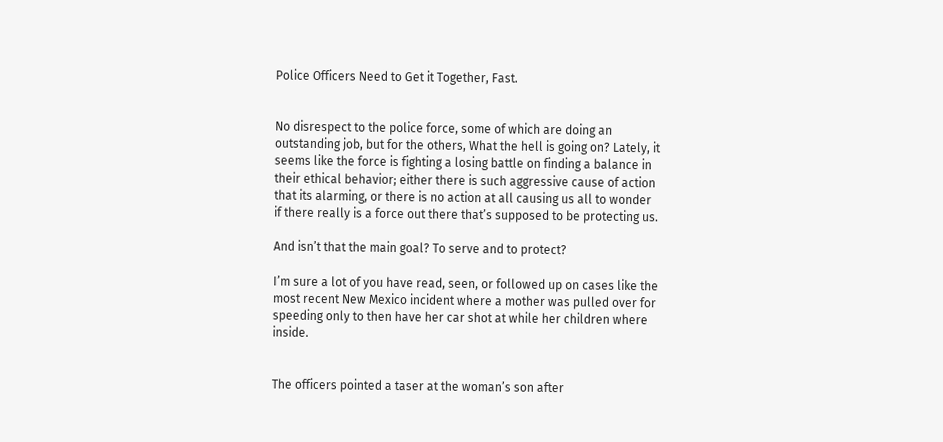Police Officers Need to Get it Together, Fast.


No disrespect to the police force, some of which are doing an outstanding job, but for the others, What the hell is going on? Lately, it seems like the force is fighting a losing battle on finding a balance in their ethical behavior; either there is such aggressive cause of action that its alarming, or there is no action at all causing us all to wonder if there really is a force out there that’s supposed to be protecting us.

And isn’t that the main goal? To serve and to protect?

I’m sure a lot of you have read, seen, or followed up on cases like the most recent New Mexico incident where a mother was pulled over for speeding only to then have her car shot at while her children where inside.


The officers pointed a taser at the woman’s son after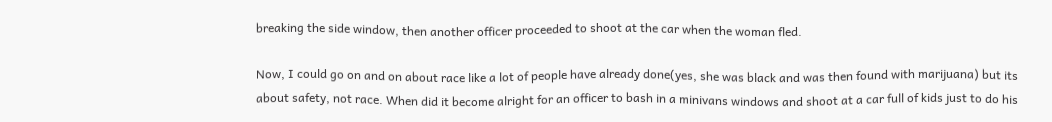breaking the side window, then another officer proceeded to shoot at the car when the woman fled.

Now, I could go on and on about race like a lot of people have already done(yes, she was black and was then found with marijuana) but its about safety, not race. When did it become alright for an officer to bash in a minivans windows and shoot at a car full of kids just to do his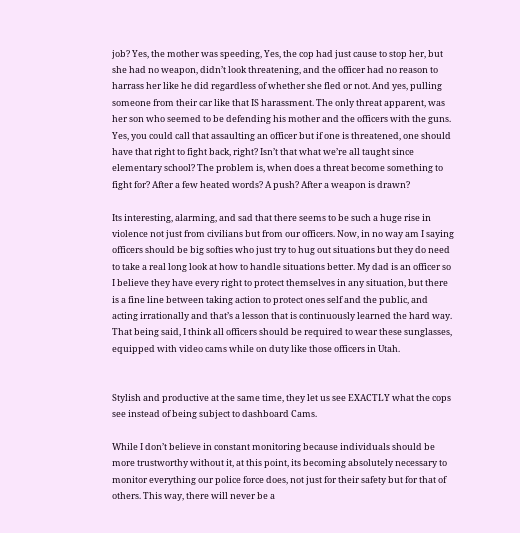job? Yes, the mother was speeding, Yes, the cop had just cause to stop her, but she had no weapon, didn’t look threatening, and the officer had no reason to harrass her like he did regardless of whether she fled or not. And yes, pulling someone from their car like that IS harassment. The only threat apparent, was her son who seemed to be defending his mother and the officers with the guns. Yes, you could call that assaulting an officer but if one is threatened, one should have that right to fight back, right? Isn’t that what we’re all taught since elementary school? The problem is, when does a threat become something to fight for? After a few heated words? A push? After a weapon is drawn?

Its interesting, alarming, and sad that there seems to be such a huge rise in violence not just from civilians but from our officers. Now, in no way am I saying officers should be big softies who just try to hug out situations but they do need to take a real long look at how to handle situations better. My dad is an officer so I believe they have every right to protect themselves in any situation, but there is a fine line between taking action to protect ones self and the public, and acting irrationally and that’s a lesson that is continuously learned the hard way. That being said, I think all officers should be required to wear these sunglasses, equipped with video cams while on duty like those officers in Utah.


Stylish and productive at the same time, they let us see EXACTLY what the cops see instead of being subject to dashboard Cams.

While I don’t believe in constant monitoring because individuals should be more trustworthy without it, at this point, its becoming absolutely necessary to monitor everything our police force does, not just for their safety but for that of others. This way, there will never be a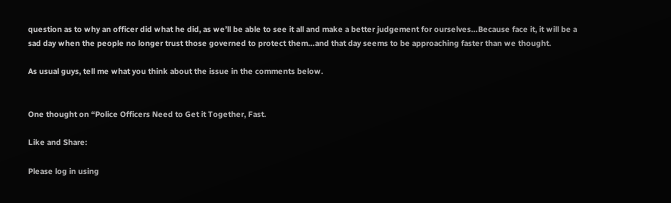question as to why an officer did what he did, as we’ll be able to see it all and make a better judgement for ourselves…Because face it, it will be a sad day when the people no longer trust those governed to protect them…and that day seems to be approaching faster than we thought.

As usual guys, tell me what you think about the issue in the comments below.


One thought on “Police Officers Need to Get it Together, Fast.

Like and Share:

Please log in using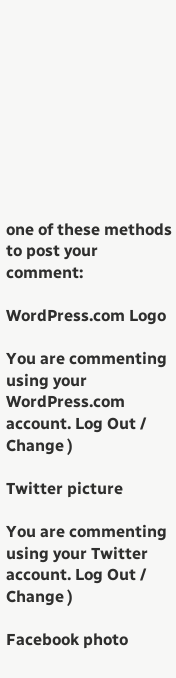one of these methods to post your comment:

WordPress.com Logo

You are commenting using your WordPress.com account. Log Out / Change )

Twitter picture

You are commenting using your Twitter account. Log Out / Change )

Facebook photo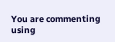You are commenting using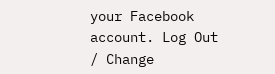your Facebook account. Log Out / Change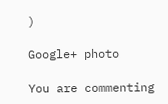)

Google+ photo

You are commenting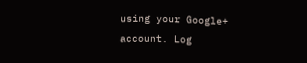using your Google+ account. Log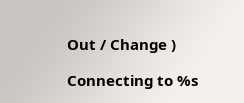Out / Change )

Connecting to %s